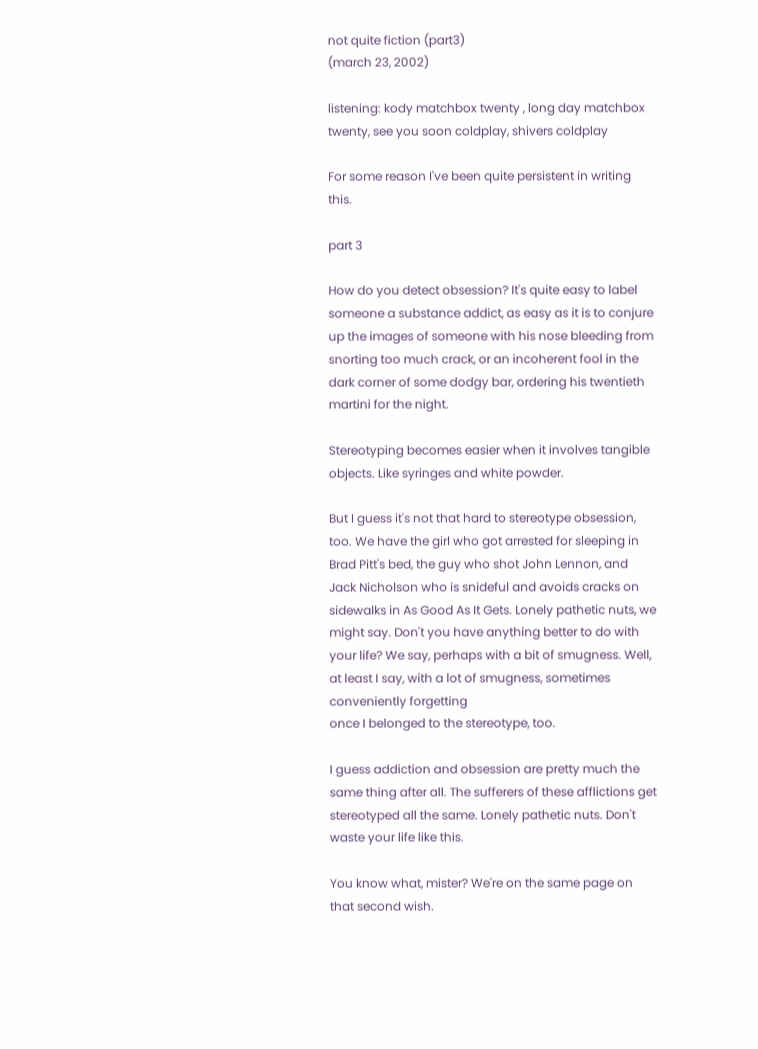not quite fiction (part3)
(march 23, 2002)

listening: kody matchbox twenty , long day matchbox twenty, see you soon coldplay, shivers coldplay

For some reason I've been quite persistent in writing this.

part 3

How do you detect obsession? It's quite easy to label someone a substance addict, as easy as it is to conjure up the images of someone with his nose bleeding from snorting too much crack, or an incoherent fool in the dark corner of some dodgy bar, ordering his twentieth martini for the night.

Stereotyping becomes easier when it involves tangible objects. Like syringes and white powder.

But I guess it's not that hard to stereotype obsession, too. We have the girl who got arrested for sleeping in Brad Pitt's bed, the guy who shot John Lennon, and Jack Nicholson who is snideful and avoids cracks on sidewalks in As Good As It Gets. Lonely pathetic nuts, we might say. Don't you have anything better to do with your life? We say, perhaps with a bit of smugness. Well, at least I say, with a lot of smugness, sometimes conveniently forgetting
once I belonged to the stereotype, too.

I guess addiction and obsession are pretty much the same thing after all. The sufferers of these afflictions get stereotyped all the same. Lonely pathetic nuts. Don't waste your life like this.

You know what, mister? We're on the same page on that second wish.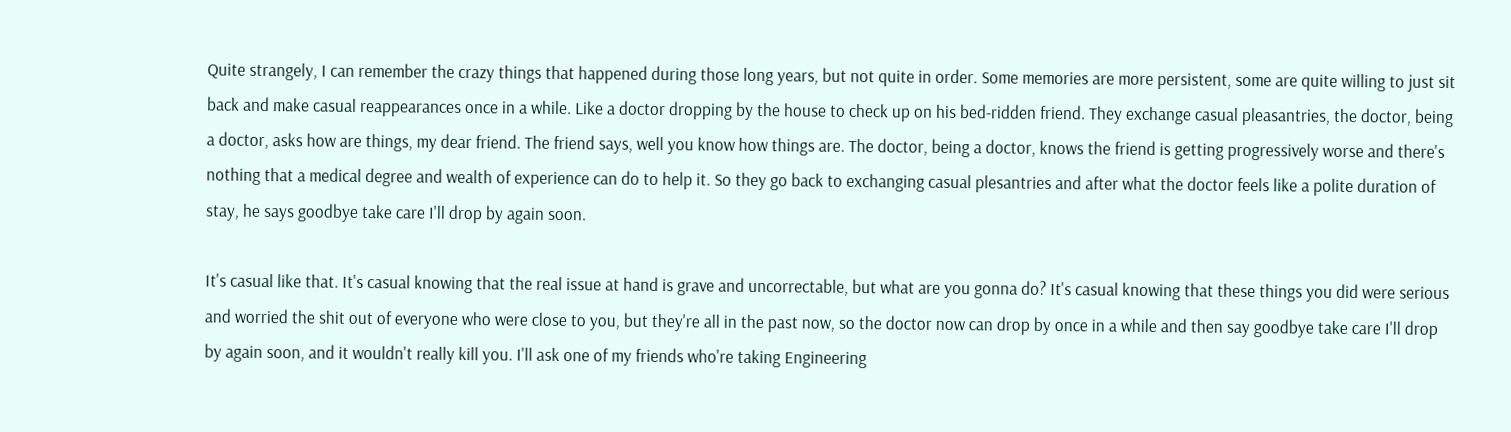Quite strangely, I can remember the crazy things that happened during those long years, but not quite in order. Some memories are more persistent, some are quite willing to just sit back and make casual reappearances once in a while. Like a doctor dropping by the house to check up on his bed-ridden friend. They exchange casual pleasantries, the doctor, being a doctor, asks how are things, my dear friend. The friend says, well you know how things are. The doctor, being a doctor, knows the friend is getting progressively worse and there's nothing that a medical degree and wealth of experience can do to help it. So they go back to exchanging casual plesantries and after what the doctor feels like a polite duration of stay, he says goodbye take care I'll drop by again soon.

It's casual like that. It's casual knowing that the real issue at hand is grave and uncorrectable, but what are you gonna do? It's casual knowing that these things you did were serious and worried the shit out of everyone who were close to you, but they're all in the past now, so the doctor now can drop by once in a while and then say goodbye take care I'll drop by again soon, and it wouldn't really kill you. I'll ask one of my friends who're taking Engineering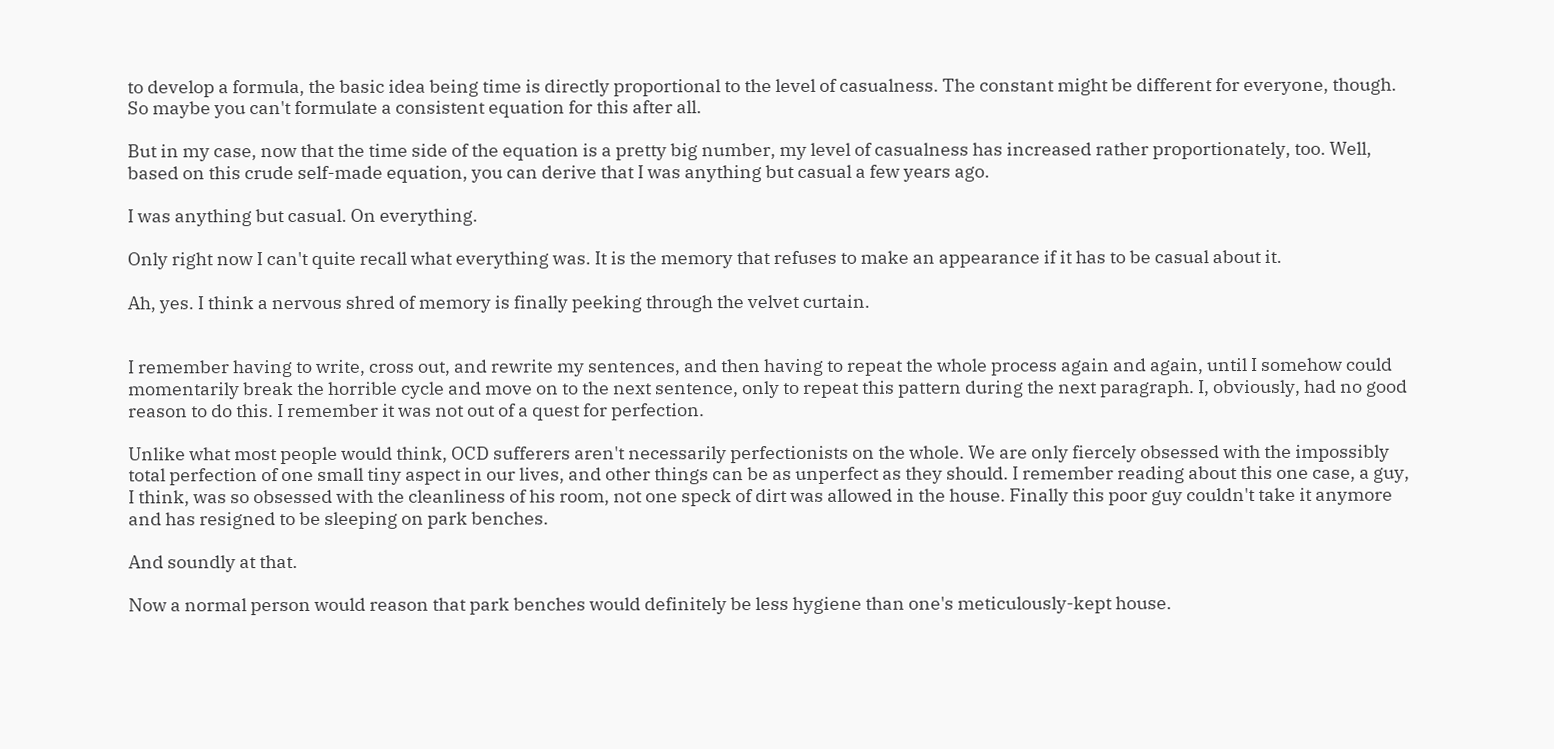to develop a formula, the basic idea being time is directly proportional to the level of casualness. The constant might be different for everyone, though. So maybe you can't formulate a consistent equation for this after all.

But in my case, now that the time side of the equation is a pretty big number, my level of casualness has increased rather proportionately, too. Well, based on this crude self-made equation, you can derive that I was anything but casual a few years ago.

I was anything but casual. On everything.

Only right now I can't quite recall what everything was. It is the memory that refuses to make an appearance if it has to be casual about it.

Ah, yes. I think a nervous shred of memory is finally peeking through the velvet curtain.


I remember having to write, cross out, and rewrite my sentences, and then having to repeat the whole process again and again, until I somehow could momentarily break the horrible cycle and move on to the next sentence, only to repeat this pattern during the next paragraph. I, obviously, had no good reason to do this. I remember it was not out of a quest for perfection.

Unlike what most people would think, OCD sufferers aren't necessarily perfectionists on the whole. We are only fiercely obsessed with the impossibly total perfection of one small tiny aspect in our lives, and other things can be as unperfect as they should. I remember reading about this one case, a guy, I think, was so obsessed with the cleanliness of his room, not one speck of dirt was allowed in the house. Finally this poor guy couldn't take it anymore and has resigned to be sleeping on park benches.

And soundly at that.

Now a normal person would reason that park benches would definitely be less hygiene than one's meticulously-kept house.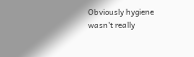Obviously hygiene wasn't really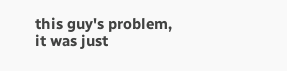this guy's problem, it was just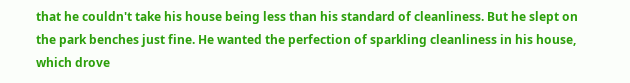that he couldn't take his house being less than his standard of cleanliness. But he slept on the park benches just fine. He wanted the perfection of sparkling cleanliness in his house, which drove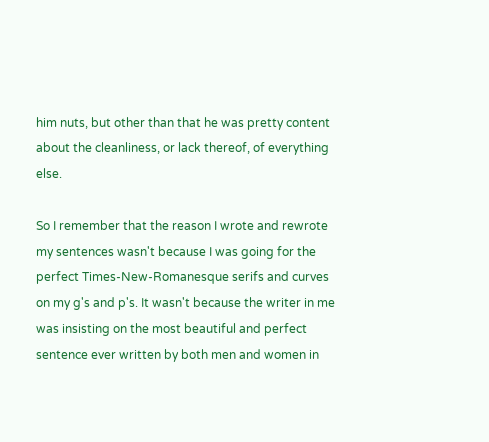him nuts, but other than that he was pretty content about the cleanliness, or lack thereof, of everything else.

So I remember that the reason I wrote and rewrote my sentences wasn't because I was going for the perfect Times-New-Romanesque serifs and curves on my g's and p's. It wasn't because the writer in me was insisting on the most beautiful and perfect sentence ever written by both men and women in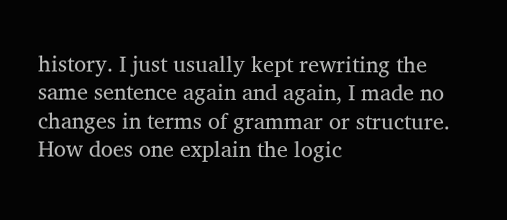history. I just usually kept rewriting the same sentence again and again, I made no changes in terms of grammar or structure. How does one explain the logic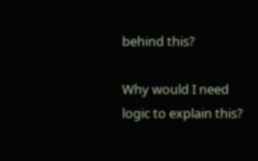behind this?

Why would I need logic to explain this?